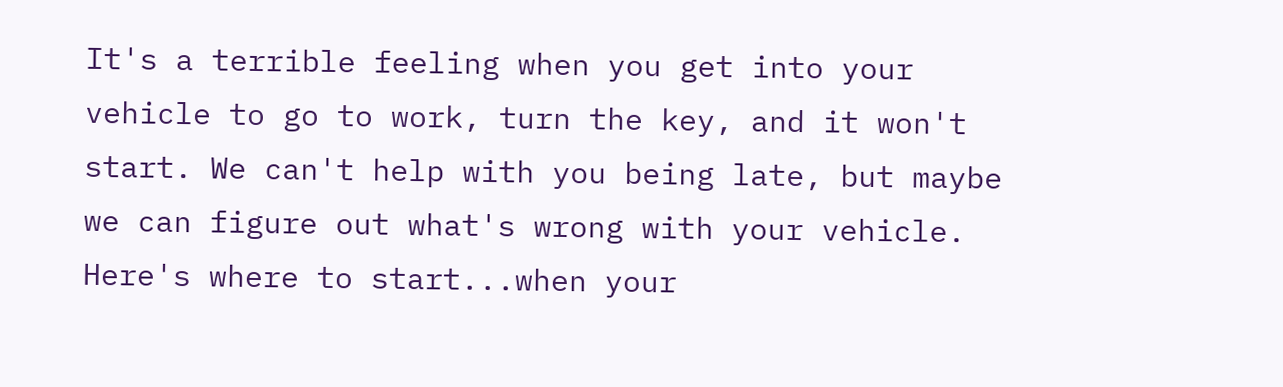It's a terrible feeling when you get into your vehicle to go to work, turn the key, and it won't start. We can't help with you being late, but maybe we can figure out what's wrong with your vehicle. Here's where to start...when your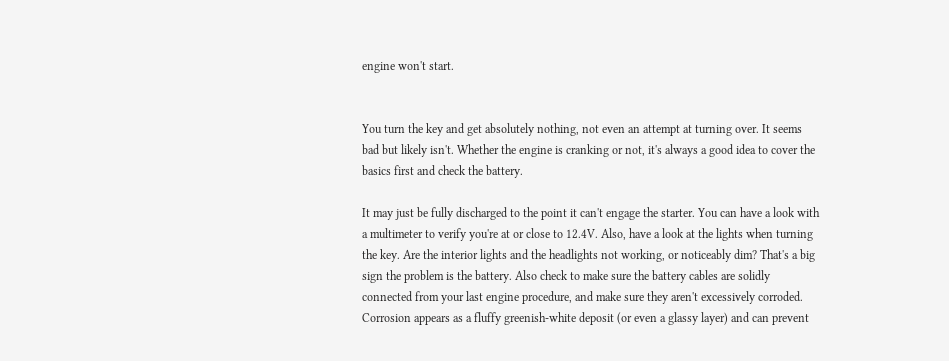engine won't start.


You turn the key and get absolutely nothing, not even an attempt at turning over. It seems bad but likely isn't. Whether the engine is cranking or not, it's always a good idea to cover the basics first and check the battery.

It may just be fully discharged to the point it can't engage the starter. You can have a look with a multimeter to verify you're at or close to 12.4V. Also, have a look at the lights when turning the key. Are the interior lights and the headlights not working, or noticeably dim? That's a big sign the problem is the battery. Also check to make sure the battery cables are solidly connected from your last engine procedure, and make sure they aren't excessively corroded. Corrosion appears as a fluffy greenish-white deposit (or even a glassy layer) and can prevent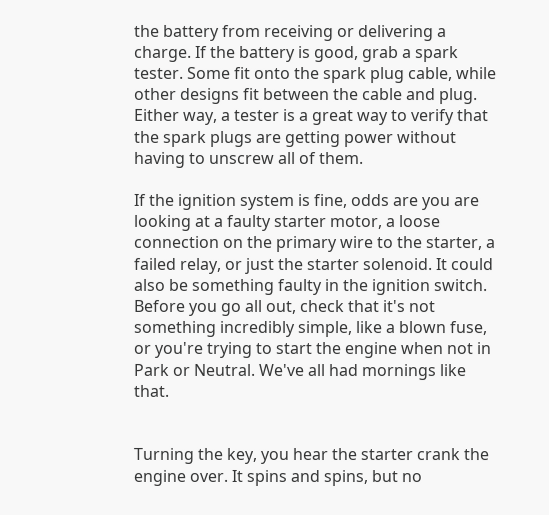the battery from receiving or delivering a charge. If the battery is good, grab a spark tester. Some fit onto the spark plug cable, while other designs fit between the cable and plug. Either way, a tester is a great way to verify that the spark plugs are getting power without having to unscrew all of them.

If the ignition system is fine, odds are you are looking at a faulty starter motor, a loose connection on the primary wire to the starter, a failed relay, or just the starter solenoid. It could also be something faulty in the ignition switch. Before you go all out, check that it's not something incredibly simple, like a blown fuse, or you're trying to start the engine when not in Park or Neutral. We've all had mornings like that.


Turning the key, you hear the starter crank the engine over. It spins and spins, but no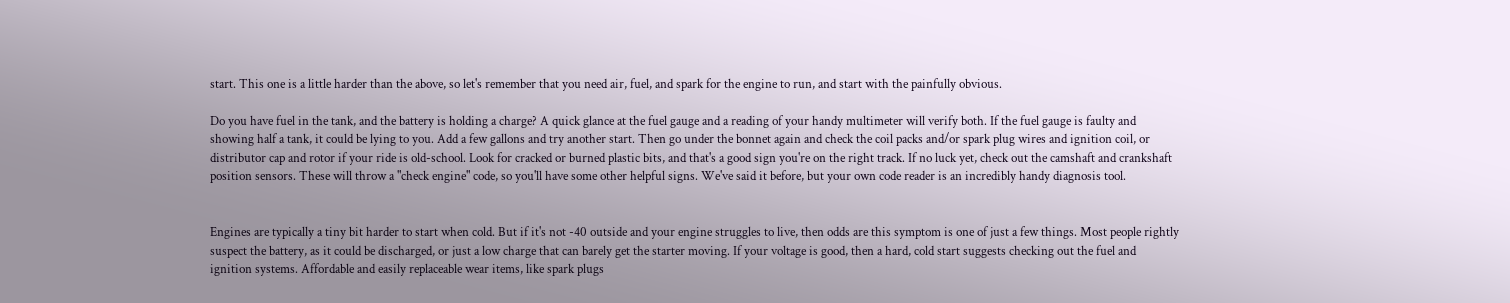start. This one is a little harder than the above, so let's remember that you need air, fuel, and spark for the engine to run, and start with the painfully obvious.

Do you have fuel in the tank, and the battery is holding a charge? A quick glance at the fuel gauge and a reading of your handy multimeter will verify both. If the fuel gauge is faulty and showing half a tank, it could be lying to you. Add a few gallons and try another start. Then go under the bonnet again and check the coil packs and/or spark plug wires and ignition coil, or distributor cap and rotor if your ride is old-school. Look for cracked or burned plastic bits, and that's a good sign you're on the right track. If no luck yet, check out the camshaft and crankshaft position sensors. These will throw a "check engine" code, so you'll have some other helpful signs. We've said it before, but your own code reader is an incredibly handy diagnosis tool.


Engines are typically a tiny bit harder to start when cold. But if it's not -40 outside and your engine struggles to live, then odds are this symptom is one of just a few things. Most people rightly suspect the battery, as it could be discharged, or just a low charge that can barely get the starter moving. If your voltage is good, then a hard, cold start suggests checking out the fuel and ignition systems. Affordable and easily replaceable wear items, like spark plugs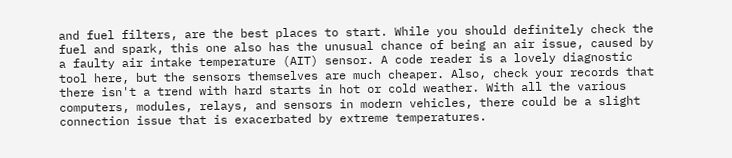and fuel filters, are the best places to start. While you should definitely check the fuel and spark, this one also has the unusual chance of being an air issue, caused by a faulty air intake temperature (AIT) sensor. A code reader is a lovely diagnostic tool here, but the sensors themselves are much cheaper. Also, check your records that there isn't a trend with hard starts in hot or cold weather. With all the various computers, modules, relays, and sensors in modern vehicles, there could be a slight connection issue that is exacerbated by extreme temperatures.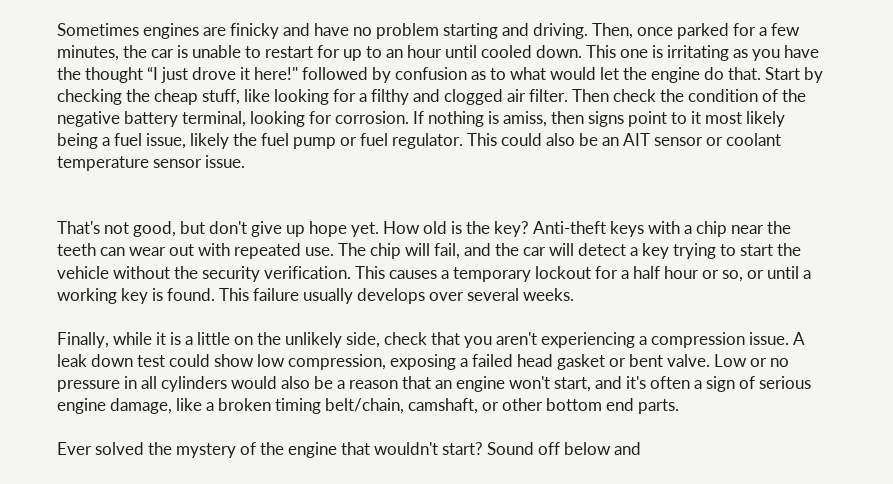Sometimes engines are finicky and have no problem starting and driving. Then, once parked for a few minutes, the car is unable to restart for up to an hour until cooled down. This one is irritating as you have the thought “I just drove it here!" followed by confusion as to what would let the engine do that. Start by checking the cheap stuff, like looking for a filthy and clogged air filter. Then check the condition of the negative battery terminal, looking for corrosion. If nothing is amiss, then signs point to it most likely being a fuel issue, likely the fuel pump or fuel regulator. This could also be an AIT sensor or coolant temperature sensor issue.


That's not good, but don't give up hope yet. How old is the key? Anti-theft keys with a chip near the teeth can wear out with repeated use. The chip will fail, and the car will detect a key trying to start the vehicle without the security verification. This causes a temporary lockout for a half hour or so, or until a working key is found. This failure usually develops over several weeks.

Finally, while it is a little on the unlikely side, check that you aren't experiencing a compression issue. A leak down test could show low compression, exposing a failed head gasket or bent valve. Low or no pressure in all cylinders would also be a reason that an engine won't start, and it's often a sign of serious engine damage, like a broken timing belt/chain, camshaft, or other bottom end parts.

Ever solved the mystery of the engine that wouldn't start? Sound off below and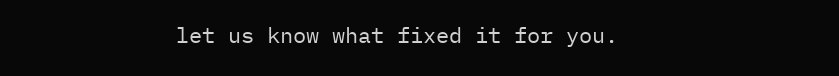let us know what fixed it for you.